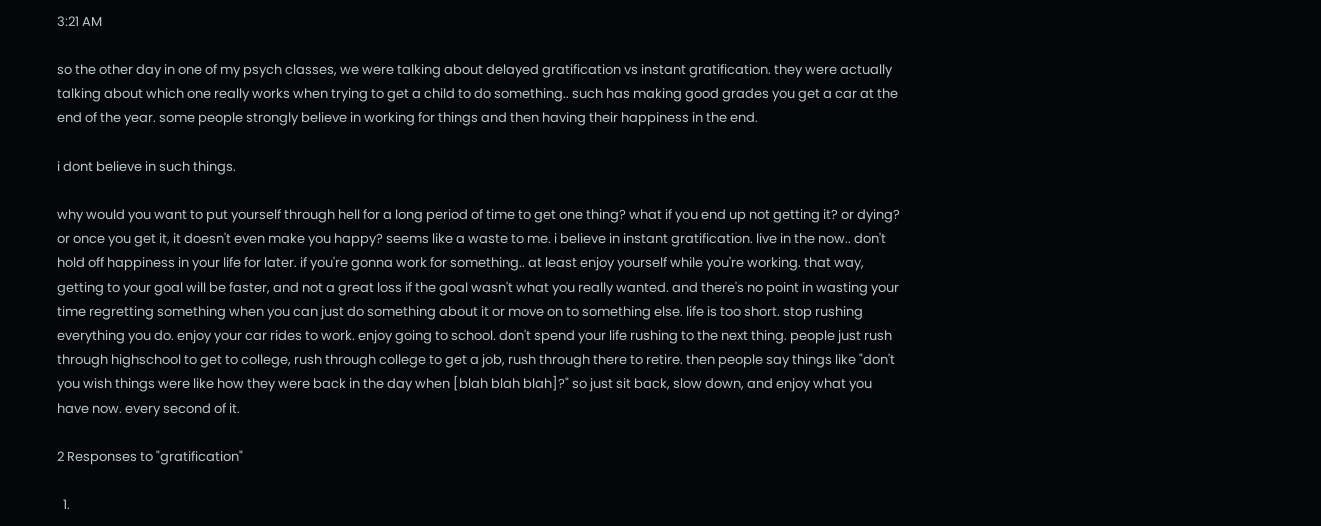3:21 AM

so the other day in one of my psych classes, we were talking about delayed gratification vs instant gratification. they were actually talking about which one really works when trying to get a child to do something.. such has making good grades you get a car at the end of the year. some people strongly believe in working for things and then having their happiness in the end.

i dont believe in such things.

why would you want to put yourself through hell for a long period of time to get one thing? what if you end up not getting it? or dying? or once you get it, it doesn't even make you happy? seems like a waste to me. i believe in instant gratification. live in the now.. don't hold off happiness in your life for later. if you're gonna work for something.. at least enjoy yourself while you're working. that way, getting to your goal will be faster, and not a great loss if the goal wasn't what you really wanted. and there's no point in wasting your time regretting something when you can just do something about it or move on to something else. life is too short. stop rushing everything you do. enjoy your car rides to work. enjoy going to school. don't spend your life rushing to the next thing. people just rush through highschool to get to college, rush through college to get a job, rush through there to retire. then people say things like "don't you wish things were like how they were back in the day when [blah blah blah]?" so just sit back, slow down, and enjoy what you have now. every second of it.

2 Responses to "gratification"

  1.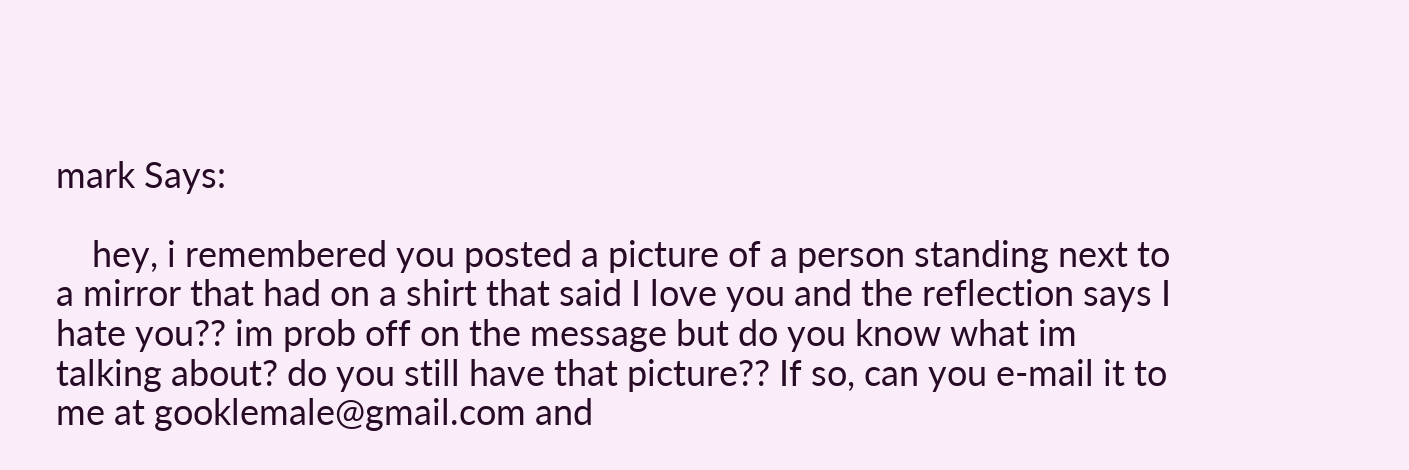mark Says:

    hey, i remembered you posted a picture of a person standing next to a mirror that had on a shirt that said I love you and the reflection says I hate you?? im prob off on the message but do you know what im talking about? do you still have that picture?? If so, can you e-mail it to me at gooklemale@gmail.com and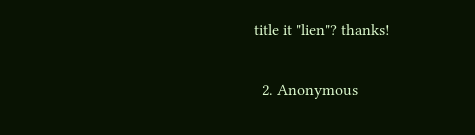title it "lien"? thanks!

  2. Anonymous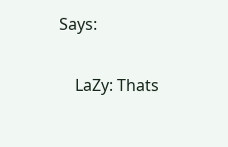Says:

    LaZy: Thats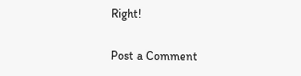Right!

Post a Comment